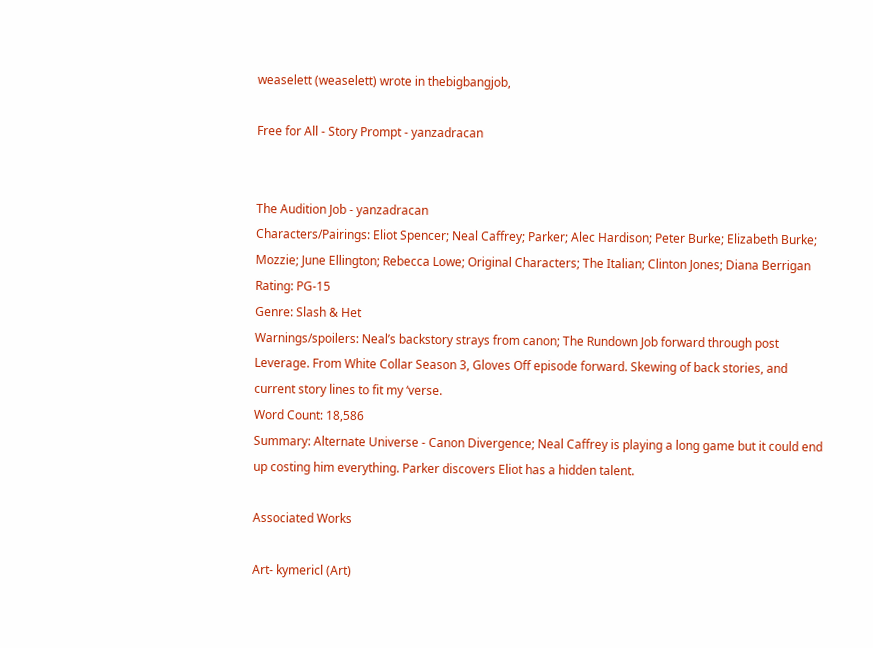weaselett (weaselett) wrote in thebigbangjob,

Free for All - Story Prompt - yanzadracan


The Audition Job - yanzadracan
Characters/Pairings: Eliot Spencer; Neal Caffrey; Parker; Alec Hardison; Peter Burke; Elizabeth Burke; Mozzie; June Ellington; Rebecca Lowe; Original Characters; The Italian; Clinton Jones; Diana Berrigan
Rating: PG-15
Genre: Slash & Het
Warnings/spoilers: Neal’s backstory strays from canon; The Rundown Job forward through post Leverage. From White Collar Season 3, Gloves Off episode forward. Skewing of back stories, and current story lines to fit my ‘verse.
Word Count: 18,586
Summary: Alternate Universe - Canon Divergence; Neal Caffrey is playing a long game but it could end up costing him everything. Parker discovers Eliot has a hidden talent.

Associated Works

Art- kymericl (Art)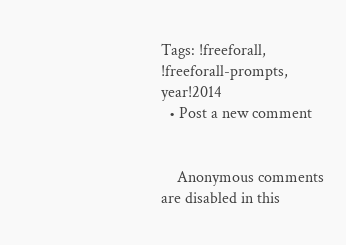Tags: !freeforall, !freeforall-prompts, year!2014
  • Post a new comment


    Anonymous comments are disabled in this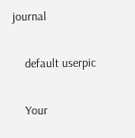journal

    default userpic

    Your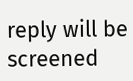reply will be screened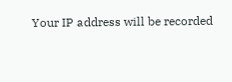Your IP address will be recorded